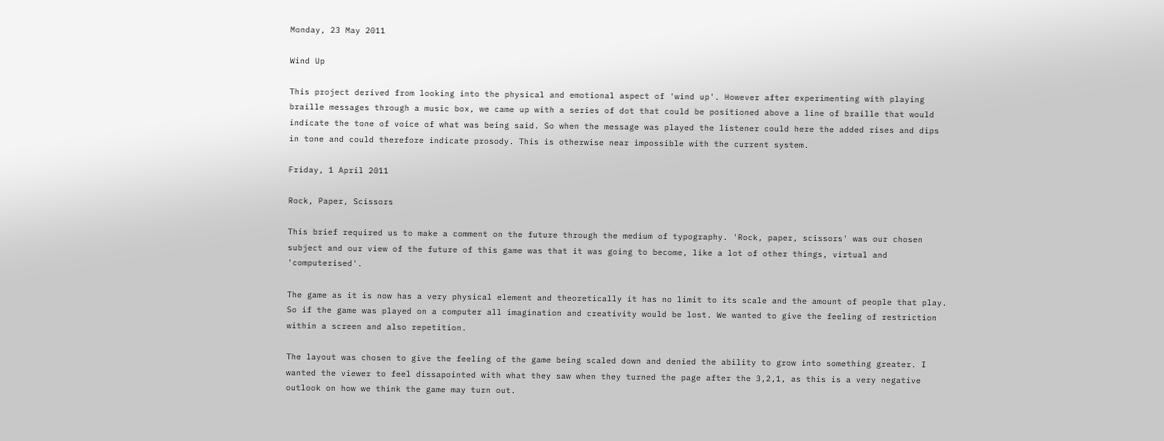Monday, 23 May 2011

Wind Up

This project derived from looking into the physical and emotional aspect of 'wind up'. However after experimenting with playing braille messages through a music box, we came up with a series of dot that could be positioned above a line of braille that would indicate the tone of voice of what was being said. So when the message was played the listener could here the added rises and dips in tone and could therefore indicate prosody. This is otherwise near impossible with the current system.

Friday, 1 April 2011

Rock, Paper, Scissors

This brief required us to make a comment on the future through the medium of typography. 'Rock, paper, scissors' was our chosen subject and our view of the future of this game was that it was going to become, like a lot of other things, virtual and 'computerised'.

The game as it is now has a very physical element and theoretically it has no limit to its scale and the amount of people that play. So if the game was played on a computer all imagination and creativity would be lost. We wanted to give the feeling of restriction within a screen and also repetition.

The layout was chosen to give the feeling of the game being scaled down and denied the ability to grow into something greater. I wanted the viewer to feel dissapointed with what they saw when they turned the page after the 3,2,1, as this is a very negative outlook on how we think the game may turn out.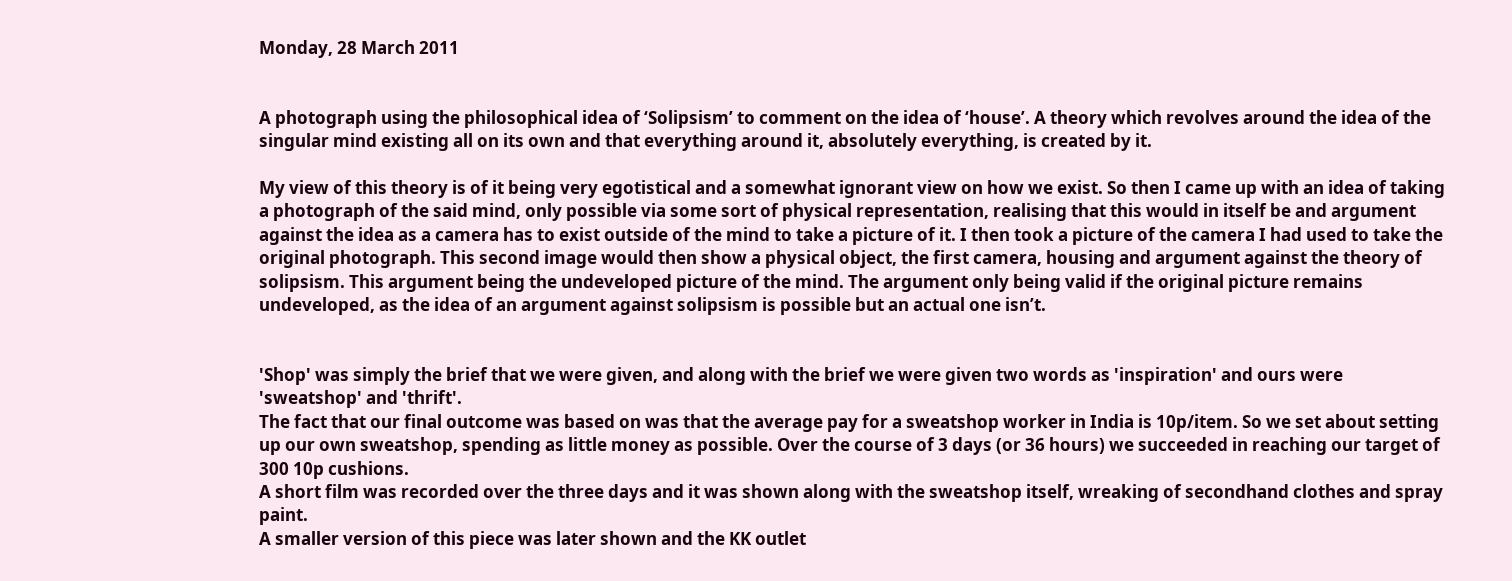Monday, 28 March 2011


A photograph using the philosophical idea of ‘Solipsism’ to comment on the idea of ‘house’. A theory which revolves around the idea of the singular mind existing all on its own and that everything around it, absolutely everything, is created by it.

My view of this theory is of it being very egotistical and a somewhat ignorant view on how we exist. So then I came up with an idea of taking a photograph of the said mind, only possible via some sort of physical representation, realising that this would in itself be and argument against the idea as a camera has to exist outside of the mind to take a picture of it. I then took a picture of the camera I had used to take the original photograph. This second image would then show a physical object, the first camera, housing and argument against the theory of solipsism. This argument being the undeveloped picture of the mind. The argument only being valid if the original picture remains undeveloped, as the idea of an argument against solipsism is possible but an actual one isn’t.


'Shop' was simply the brief that we were given, and along with the brief we were given two words as 'inspiration' and ours were 'sweatshop' and 'thrift'.
The fact that our final outcome was based on was that the average pay for a sweatshop worker in India is 10p/item. So we set about setting up our own sweatshop, spending as little money as possible. Over the course of 3 days (or 36 hours) we succeeded in reaching our target of 300 10p cushions.
A short film was recorded over the three days and it was shown along with the sweatshop itself, wreaking of secondhand clothes and spray paint.
A smaller version of this piece was later shown and the KK outlet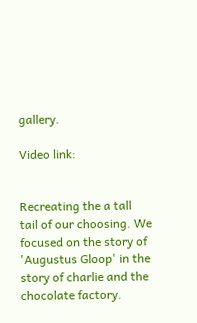gallery.

Video link:


Recreating the a tall tail of our choosing. We focused on the story of 'Augustus Gloop' in the story of charlie and the chocolate factory.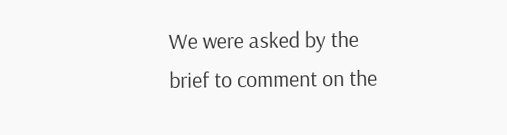We were asked by the brief to comment on the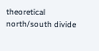theoretical north/south divide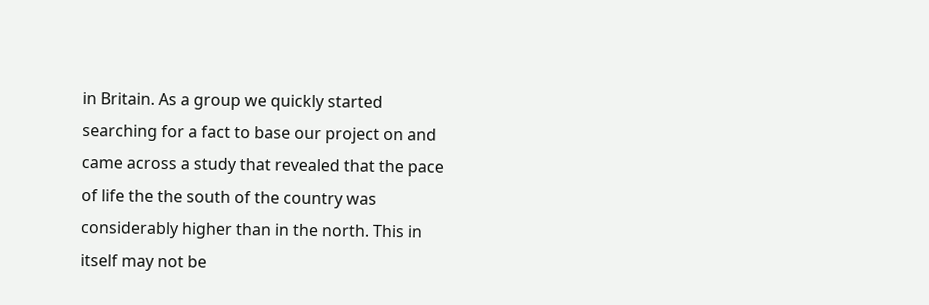in Britain. As a group we quickly started searching for a fact to base our project on and came across a study that revealed that the pace of life the the south of the country was considerably higher than in the north. This in itself may not be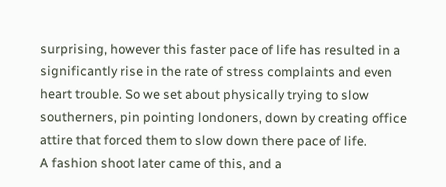surprising, however this faster pace of life has resulted in a significantly rise in the rate of stress complaints and even heart trouble. So we set about physically trying to slow southerners, pin pointing londoners, down by creating office attire that forced them to slow down there pace of life.
A fashion shoot later came of this, and a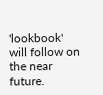'lookbook' will follow on the near future.